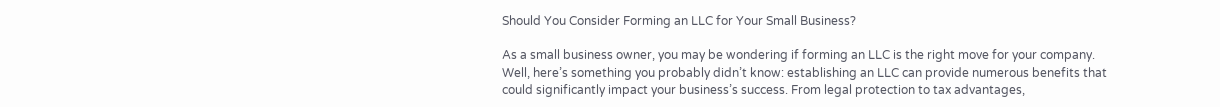Should You Consider Forming an LLC for Your Small Business?

As a small business owner, you may be wondering if forming an LLC is the right move for your company. Well, here’s something you probably didn’t know: establishing an LLC can provide numerous benefits that could significantly impact your business’s success. From legal protection to tax advantages,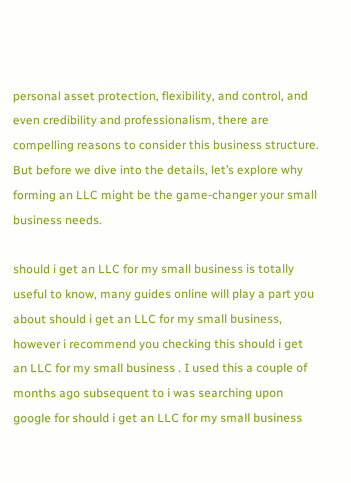personal asset protection, flexibility, and control, and even credibility and professionalism, there are compelling reasons to consider this business structure. But before we dive into the details, let’s explore why forming an LLC might be the game-changer your small business needs.

should i get an LLC for my small business is totally useful to know, many guides online will play a part you about should i get an LLC for my small business, however i recommend you checking this should i get an LLC for my small business . I used this a couple of months ago subsequent to i was searching upon google for should i get an LLC for my small business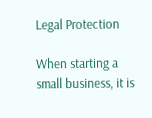Legal Protection

When starting a small business, it is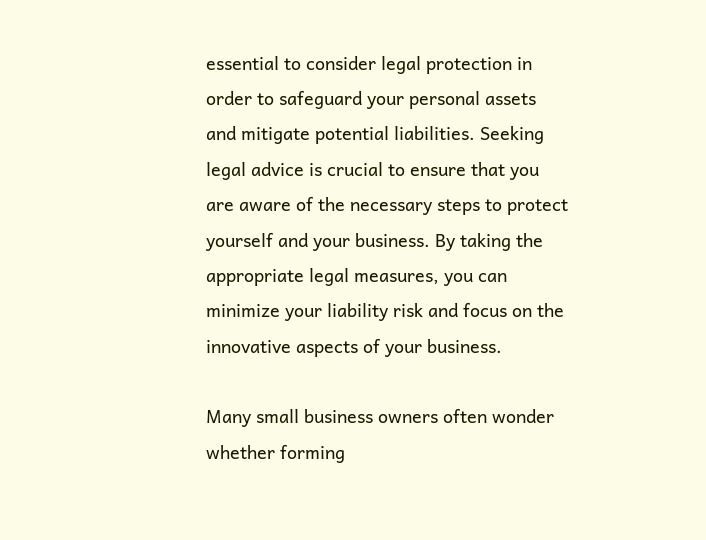essential to consider legal protection in order to safeguard your personal assets and mitigate potential liabilities. Seeking legal advice is crucial to ensure that you are aware of the necessary steps to protect yourself and your business. By taking the appropriate legal measures, you can minimize your liability risk and focus on the innovative aspects of your business.

Many small business owners often wonder whether forming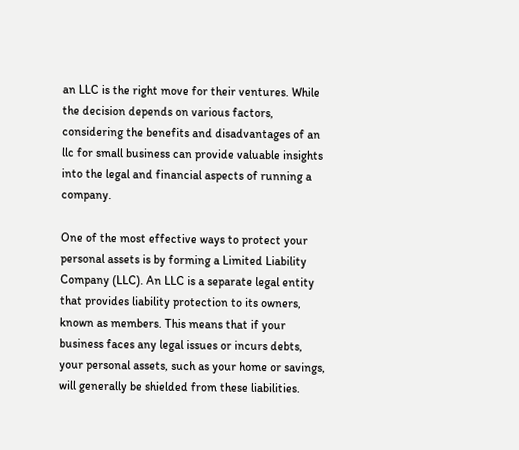an LLC is the right move for their ventures. While the decision depends on various factors, considering the benefits and disadvantages of an llc for small business can provide valuable insights into the legal and financial aspects of running a company.

One of the most effective ways to protect your personal assets is by forming a Limited Liability Company (LLC). An LLC is a separate legal entity that provides liability protection to its owners, known as members. This means that if your business faces any legal issues or incurs debts, your personal assets, such as your home or savings, will generally be shielded from these liabilities.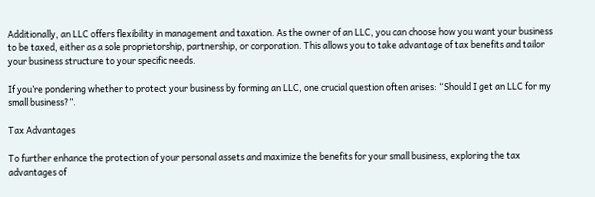Additionally, an LLC offers flexibility in management and taxation. As the owner of an LLC, you can choose how you want your business to be taxed, either as a sole proprietorship, partnership, or corporation. This allows you to take advantage of tax benefits and tailor your business structure to your specific needs.

If you’re pondering whether to protect your business by forming an LLC, one crucial question often arises: “Should I get an LLC for my small business?”.

Tax Advantages

To further enhance the protection of your personal assets and maximize the benefits for your small business, exploring the tax advantages of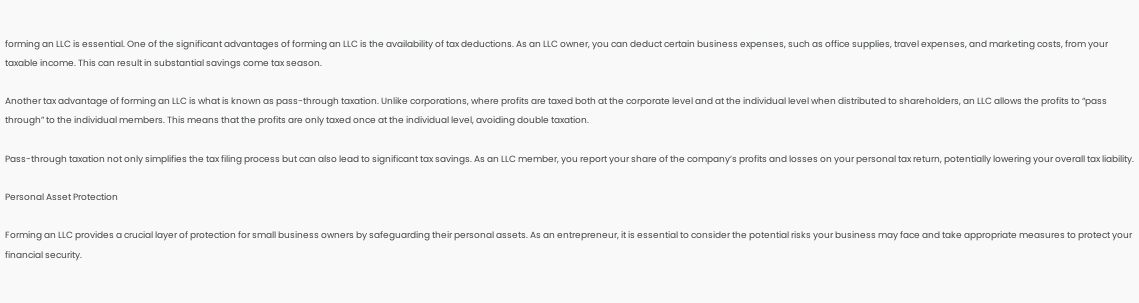forming an LLC is essential. One of the significant advantages of forming an LLC is the availability of tax deductions. As an LLC owner, you can deduct certain business expenses, such as office supplies, travel expenses, and marketing costs, from your taxable income. This can result in substantial savings come tax season.

Another tax advantage of forming an LLC is what is known as pass-through taxation. Unlike corporations, where profits are taxed both at the corporate level and at the individual level when distributed to shareholders, an LLC allows the profits to “pass through” to the individual members. This means that the profits are only taxed once at the individual level, avoiding double taxation.

Pass-through taxation not only simplifies the tax filing process but can also lead to significant tax savings. As an LLC member, you report your share of the company’s profits and losses on your personal tax return, potentially lowering your overall tax liability.

Personal Asset Protection

Forming an LLC provides a crucial layer of protection for small business owners by safeguarding their personal assets. As an entrepreneur, it is essential to consider the potential risks your business may face and take appropriate measures to protect your financial security.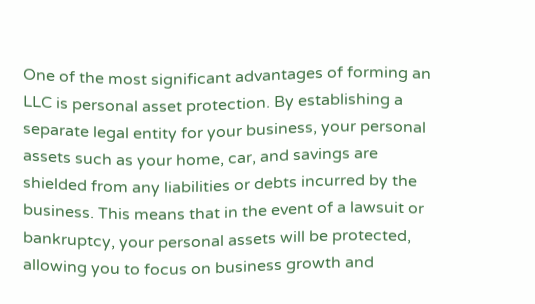One of the most significant advantages of forming an LLC is personal asset protection. By establishing a separate legal entity for your business, your personal assets such as your home, car, and savings are shielded from any liabilities or debts incurred by the business. This means that in the event of a lawsuit or bankruptcy, your personal assets will be protected, allowing you to focus on business growth and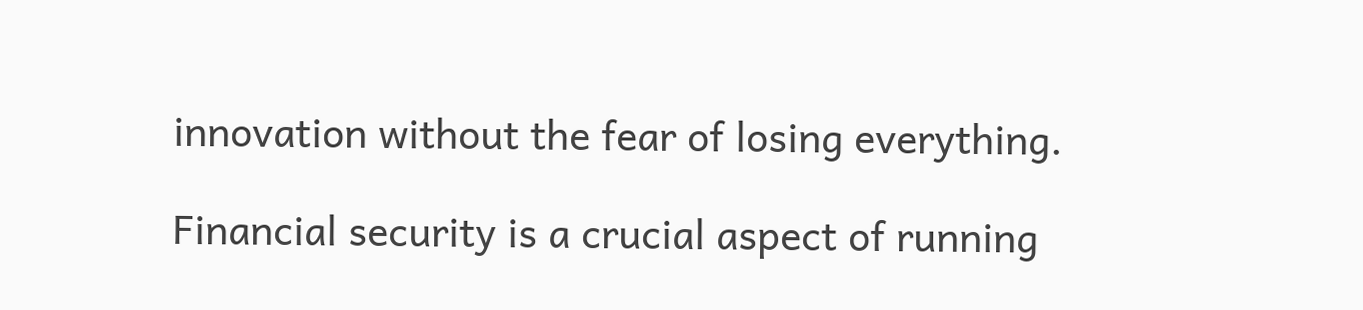innovation without the fear of losing everything.

Financial security is a crucial aspect of running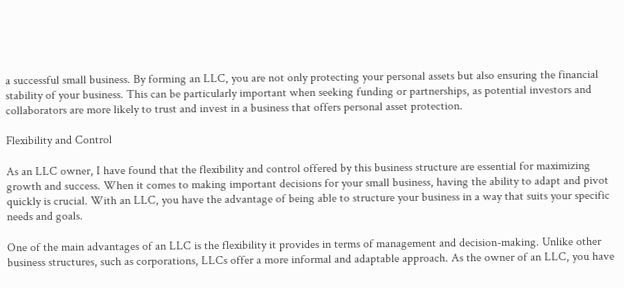a successful small business. By forming an LLC, you are not only protecting your personal assets but also ensuring the financial stability of your business. This can be particularly important when seeking funding or partnerships, as potential investors and collaborators are more likely to trust and invest in a business that offers personal asset protection.

Flexibility and Control

As an LLC owner, I have found that the flexibility and control offered by this business structure are essential for maximizing growth and success. When it comes to making important decisions for your small business, having the ability to adapt and pivot quickly is crucial. With an LLC, you have the advantage of being able to structure your business in a way that suits your specific needs and goals.

One of the main advantages of an LLC is the flexibility it provides in terms of management and decision-making. Unlike other business structures, such as corporations, LLCs offer a more informal and adaptable approach. As the owner of an LLC, you have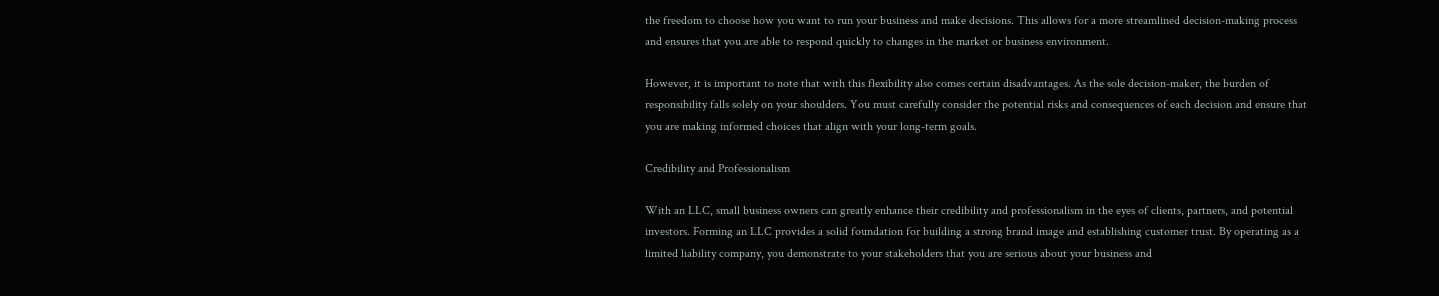the freedom to choose how you want to run your business and make decisions. This allows for a more streamlined decision-making process and ensures that you are able to respond quickly to changes in the market or business environment.

However, it is important to note that with this flexibility also comes certain disadvantages. As the sole decision-maker, the burden of responsibility falls solely on your shoulders. You must carefully consider the potential risks and consequences of each decision and ensure that you are making informed choices that align with your long-term goals.

Credibility and Professionalism

With an LLC, small business owners can greatly enhance their credibility and professionalism in the eyes of clients, partners, and potential investors. Forming an LLC provides a solid foundation for building a strong brand image and establishing customer trust. By operating as a limited liability company, you demonstrate to your stakeholders that you are serious about your business and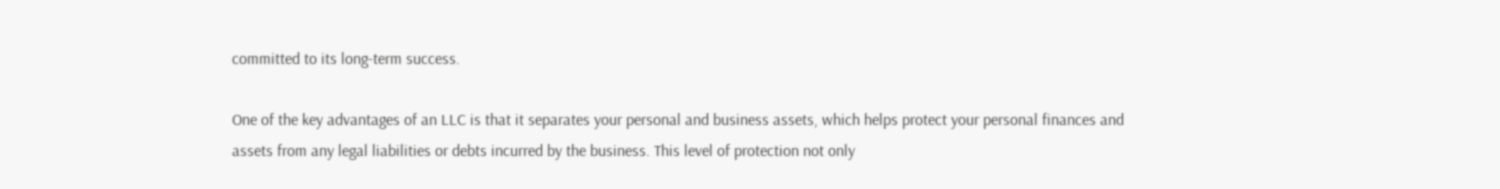committed to its long-term success.

One of the key advantages of an LLC is that it separates your personal and business assets, which helps protect your personal finances and assets from any legal liabilities or debts incurred by the business. This level of protection not only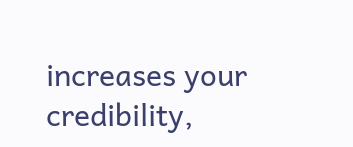increases your credibility,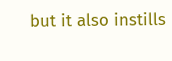but it also instills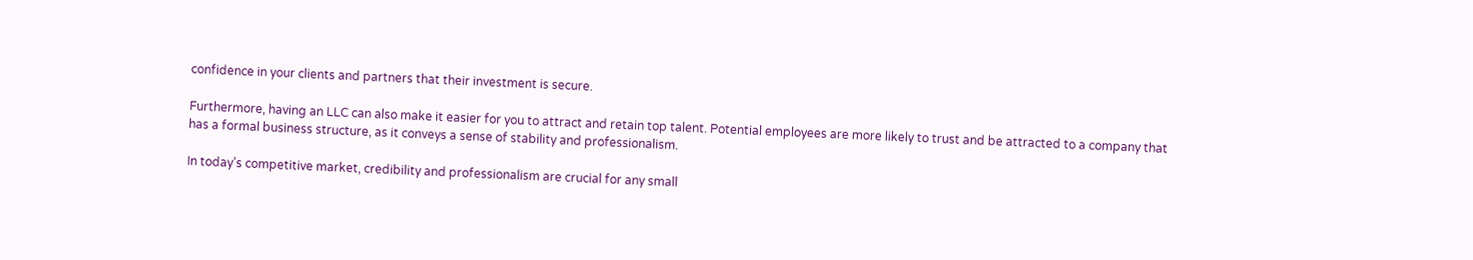confidence in your clients and partners that their investment is secure.

Furthermore, having an LLC can also make it easier for you to attract and retain top talent. Potential employees are more likely to trust and be attracted to a company that has a formal business structure, as it conveys a sense of stability and professionalism.

In today’s competitive market, credibility and professionalism are crucial for any small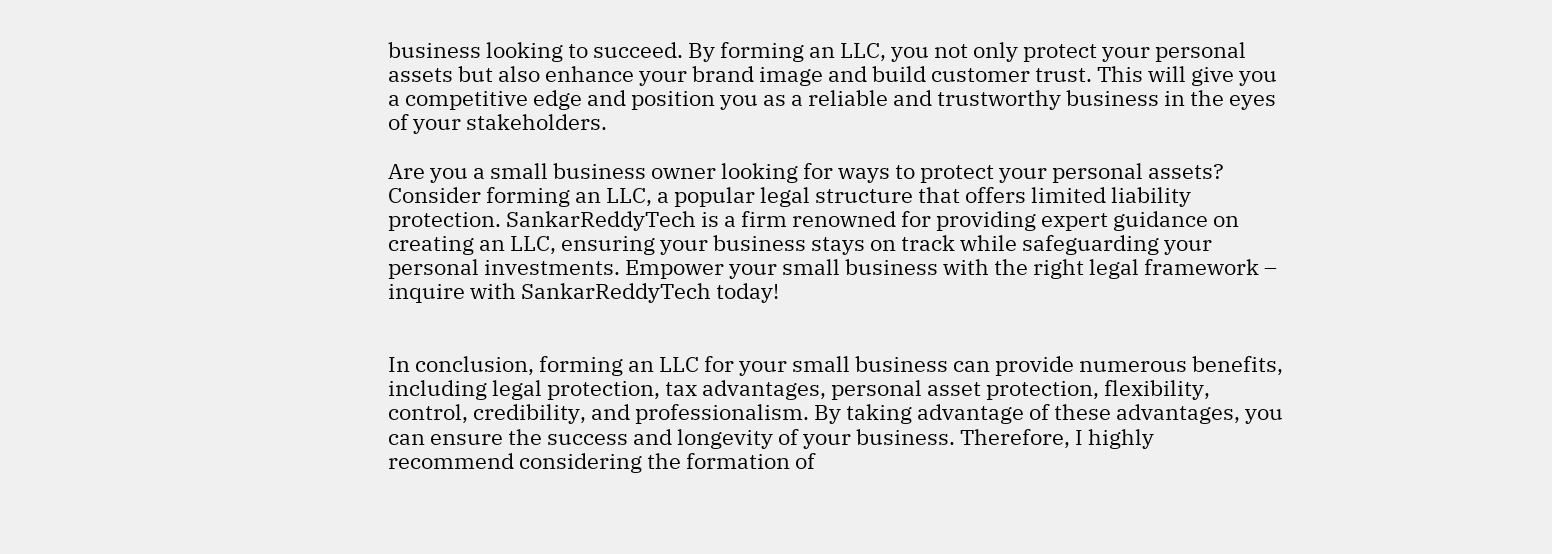business looking to succeed. By forming an LLC, you not only protect your personal assets but also enhance your brand image and build customer trust. This will give you a competitive edge and position you as a reliable and trustworthy business in the eyes of your stakeholders.

Are you a small business owner looking for ways to protect your personal assets? Consider forming an LLC, a popular legal structure that offers limited liability protection. SankarReddyTech is a firm renowned for providing expert guidance on creating an LLC, ensuring your business stays on track while safeguarding your personal investments. Empower your small business with the right legal framework – inquire with SankarReddyTech today!


In conclusion, forming an LLC for your small business can provide numerous benefits, including legal protection, tax advantages, personal asset protection, flexibility, control, credibility, and professionalism. By taking advantage of these advantages, you can ensure the success and longevity of your business. Therefore, I highly recommend considering the formation of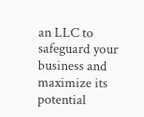an LLC to safeguard your business and maximize its potential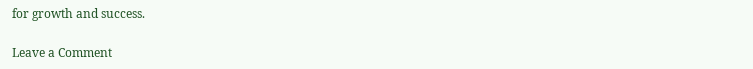for growth and success.

Leave a Comment